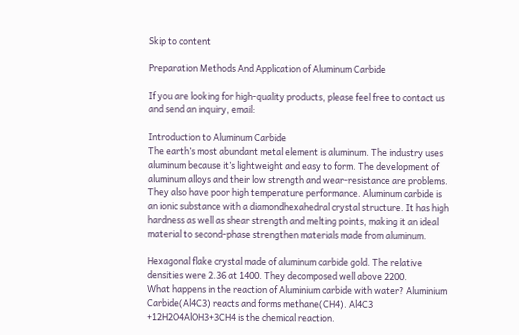Skip to content

Preparation Methods And Application of Aluminum Carbide

If you are looking for high-quality products, please feel free to contact us and send an inquiry, email:

Introduction to Aluminum Carbide
The earth’s most abundant metal element is aluminum. The industry uses aluminum because it’s lightweight and easy to form. The development of aluminum alloys and their low strength and wear-resistance are problems. They also have poor high temperature performance. Aluminum carbide is an ionic substance with a diamondhexahedral crystal structure. It has high hardness as well as shear strength and melting points, making it an ideal material to second-phase strengthen materials made from aluminum.

Hexagonal flake crystal made of aluminum carbide gold. The relative densities were 2.36 at 1400. They decomposed well above 2200.
What happens in the reaction of Aluminium carbide with water? Aluminium Carbide(Al4C3) reacts and forms methane(CH4). Al4C3 +12H2O4AlOH3+3CH4 is the chemical reaction.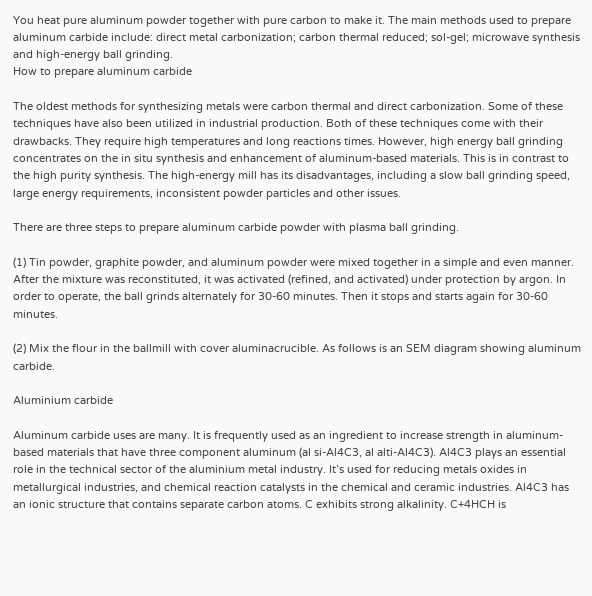You heat pure aluminum powder together with pure carbon to make it. The main methods used to prepare aluminum carbide include: direct metal carbonization; carbon thermal reduced; sol-gel; microwave synthesis and high-energy ball grinding.
How to prepare aluminum carbide

The oldest methods for synthesizing metals were carbon thermal and direct carbonization. Some of these techniques have also been utilized in industrial production. Both of these techniques come with their drawbacks. They require high temperatures and long reactions times. However, high energy ball grinding concentrates on the in situ synthesis and enhancement of aluminum-based materials. This is in contrast to the high purity synthesis. The high-energy mill has its disadvantages, including a slow ball grinding speed, large energy requirements, inconsistent powder particles and other issues.

There are three steps to prepare aluminum carbide powder with plasma ball grinding.

(1) Tin powder, graphite powder, and aluminum powder were mixed together in a simple and even manner. After the mixture was reconstituted, it was activated (refined, and activated) under protection by argon. In order to operate, the ball grinds alternately for 30-60 minutes. Then it stops and starts again for 30-60 minutes.

(2) Mix the flour in the ballmill with cover aluminacrucible. As follows is an SEM diagram showing aluminum carbide.

Aluminium carbide

Aluminum carbide uses are many. It is frequently used as an ingredient to increase strength in aluminum-based materials that have three component aluminum (al si-Al4C3, al alti-Al4C3). Al4C3 plays an essential role in the technical sector of the aluminium metal industry. It’s used for reducing metals oxides in metallurgical industries, and chemical reaction catalysts in the chemical and ceramic industries. Al4C3 has an ionic structure that contains separate carbon atoms. C exhibits strong alkalinity. C+4HCH is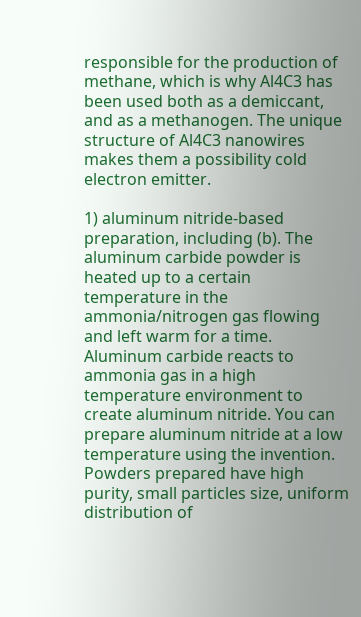responsible for the production of methane, which is why Al4C3 has been used both as a demiccant, and as a methanogen. The unique structure of Al4C3 nanowires makes them a possibility cold electron emitter.

1) aluminum nitride-based preparation, including (b). The aluminum carbide powder is heated up to a certain temperature in the ammonia/nitrogen gas flowing and left warm for a time. Aluminum carbide reacts to ammonia gas in a high temperature environment to create aluminum nitride. You can prepare aluminum nitride at a low temperature using the invention. Powders prepared have high purity, small particles size, uniform distribution of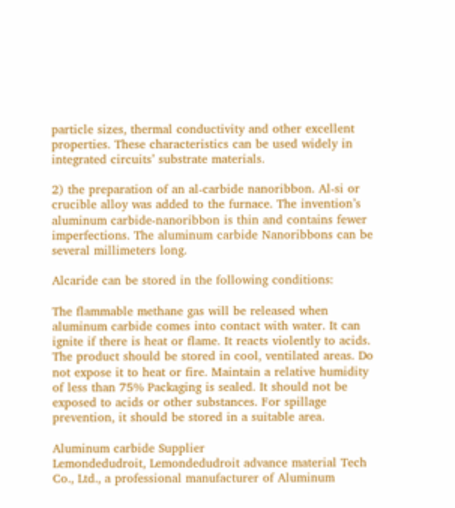particle sizes, thermal conductivity and other excellent properties. These characteristics can be used widely in integrated circuits’ substrate materials.

2) the preparation of an al-carbide nanoribbon. Al-si or crucible alloy was added to the furnace. The invention’s aluminum carbide-nanoribbon is thin and contains fewer imperfections. The aluminum carbide Nanoribbons can be several millimeters long.

Alcaride can be stored in the following conditions:

The flammable methane gas will be released when aluminum carbide comes into contact with water. It can ignite if there is heat or flame. It reacts violently to acids. The product should be stored in cool, ventilated areas. Do not expose it to heat or fire. Maintain a relative humidity of less than 75% Packaging is sealed. It should not be exposed to acids or other substances. For spillage prevention, it should be stored in a suitable area.

Aluminum carbide Supplier
Lemondedudroit, Lemondedudroit advance material Tech Co., Ltd., a professional manufacturer of Aluminum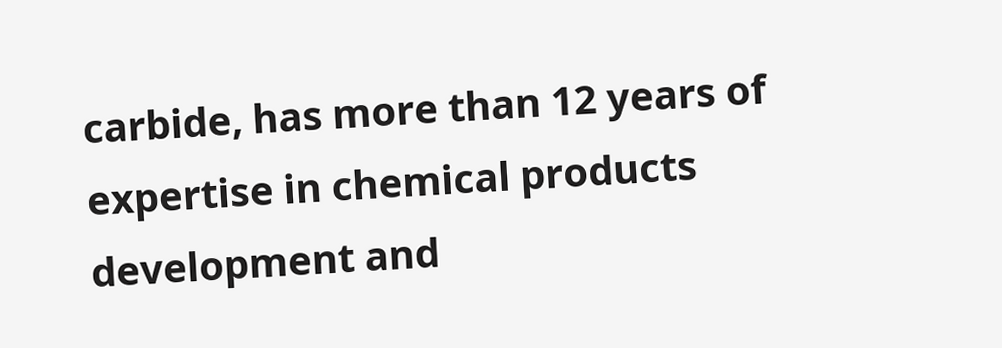carbide, has more than 12 years of expertise in chemical products development and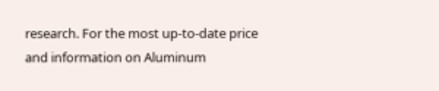research. For the most up-to-date price and information on Aluminum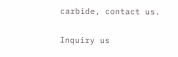carbide, contact us.

Inquiry us